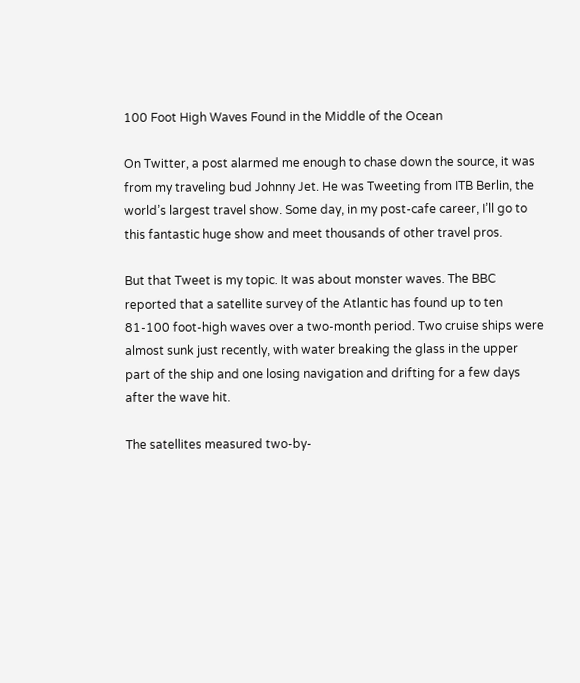100 Foot High Waves Found in the Middle of the Ocean

On Twitter, a post alarmed me enough to chase down the source, it was from my traveling bud Johnny Jet. He was Tweeting from ITB Berlin, the world’s largest travel show. Some day, in my post-cafe career, I’ll go to this fantastic huge show and meet thousands of other travel pros.

But that Tweet is my topic. It was about monster waves. The BBC reported that a satellite survey of the Atlantic has found up to ten 81-100 foot-high waves over a two-month period. Two cruise ships were almost sunk just recently, with water breaking the glass in the upper part of the ship and one losing navigation and drifting for a few days after the wave hit.

The satellites measured two-by-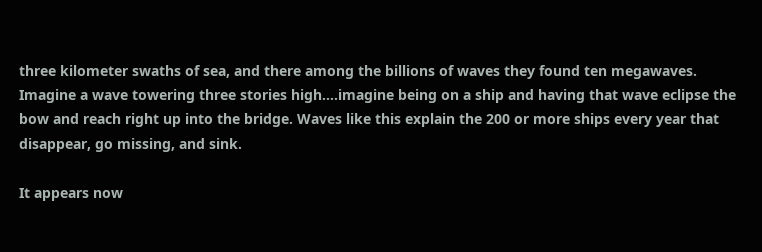three kilometer swaths of sea, and there among the billions of waves they found ten megawaves. Imagine a wave towering three stories high….imagine being on a ship and having that wave eclipse the bow and reach right up into the bridge. Waves like this explain the 200 or more ships every year that disappear, go missing, and sink.

It appears now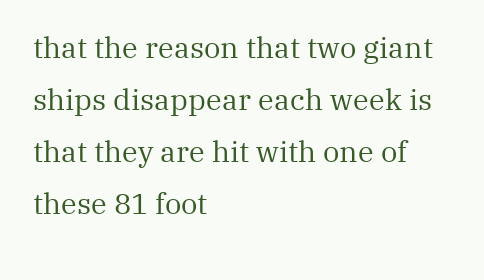that the reason that two giant ships disappear each week is that they are hit with one of these 81 foot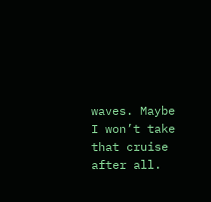waves. Maybe I won’t take that cruise after all.